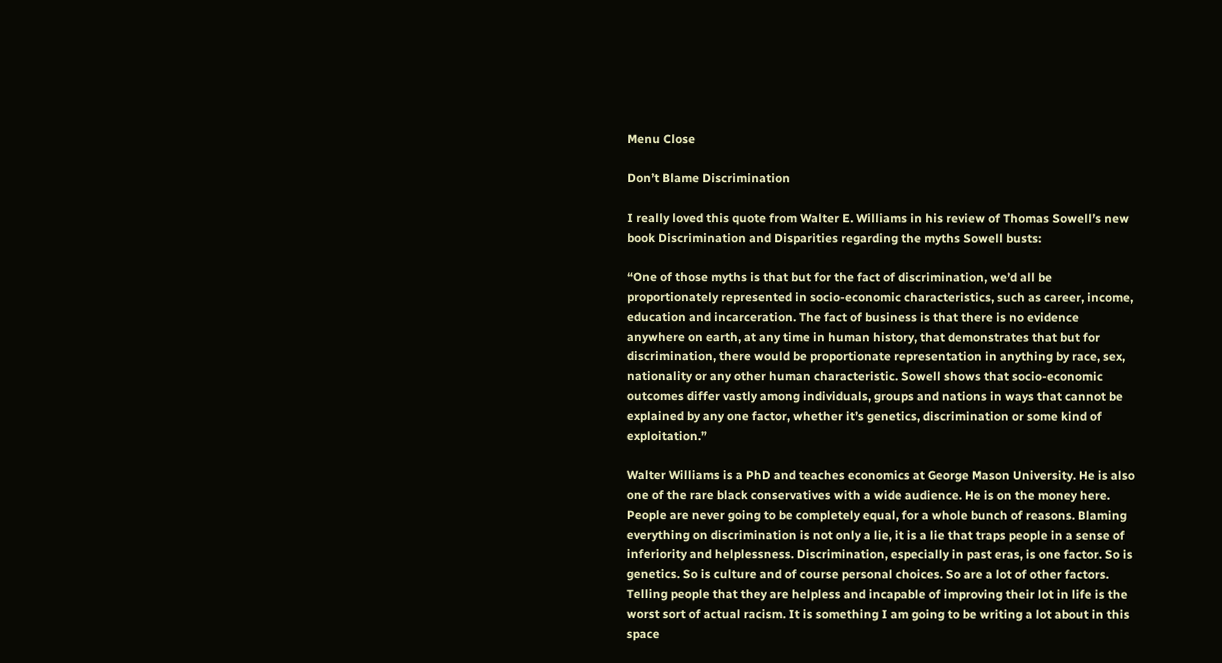Menu Close

Don’t Blame Discrimination

I really loved this quote from Walter E. Williams in his review of Thomas Sowell’s new book Discrimination and Disparities regarding the myths Sowell busts:

“One of those myths is that but for the fact of discrimination, we’d all be proportionately represented in socio-economic characteristics, such as career, income, education and incarceration. The fact of business is that there is no evidence anywhere on earth, at any time in human history, that demonstrates that but for discrimination, there would be proportionate representation in anything by race, sex, nationality or any other human characteristic. Sowell shows that socio-economic outcomes differ vastly among individuals, groups and nations in ways that cannot be explained by any one factor, whether it’s genetics, discrimination or some kind of exploitation.”

Walter Williams is a PhD and teaches economics at George Mason University. He is also one of the rare black conservatives with a wide audience. He is on the money here. People are never going to be completely equal, for a whole bunch of reasons. Blaming everything on discrimination is not only a lie, it is a lie that traps people in a sense of inferiority and helplessness. Discrimination, especially in past eras, is one factor. So is genetics. So is culture and of course personal choices. So are a lot of other factors. Telling people that they are helpless and incapable of improving their lot in life is the worst sort of actual racism. It is something I am going to be writing a lot about in this space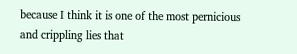because I think it is one of the most pernicious and crippling lies that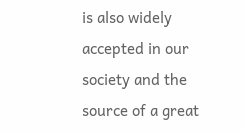is also widely accepted in our society and the source of a great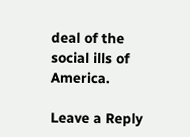deal of the social ills of America.

Leave a Reply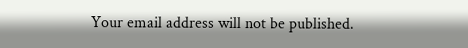Your email address will not be published.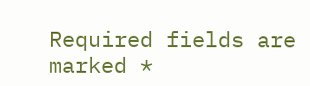Required fields are marked *